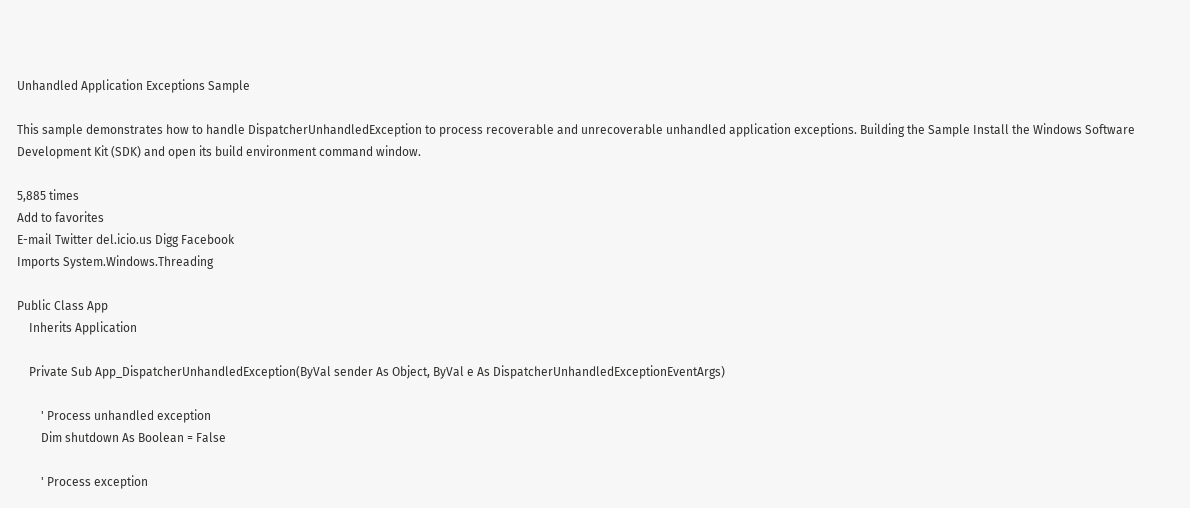Unhandled Application Exceptions Sample

This sample demonstrates how to handle DispatcherUnhandledException to process recoverable and unrecoverable unhandled application exceptions. Building the Sample Install the Windows Software Development Kit (SDK) and open its build environment command window.

5,885 times
Add to favorites
E-mail Twitter del.icio.us Digg Facebook
Imports System.Windows.Threading

Public Class App
    Inherits Application

    Private Sub App_DispatcherUnhandledException(ByVal sender As Object, ByVal e As DispatcherUnhandledExceptionEventArgs)

        ' Process unhandled exception
        Dim shutdown As Boolean = False

        ' Process exception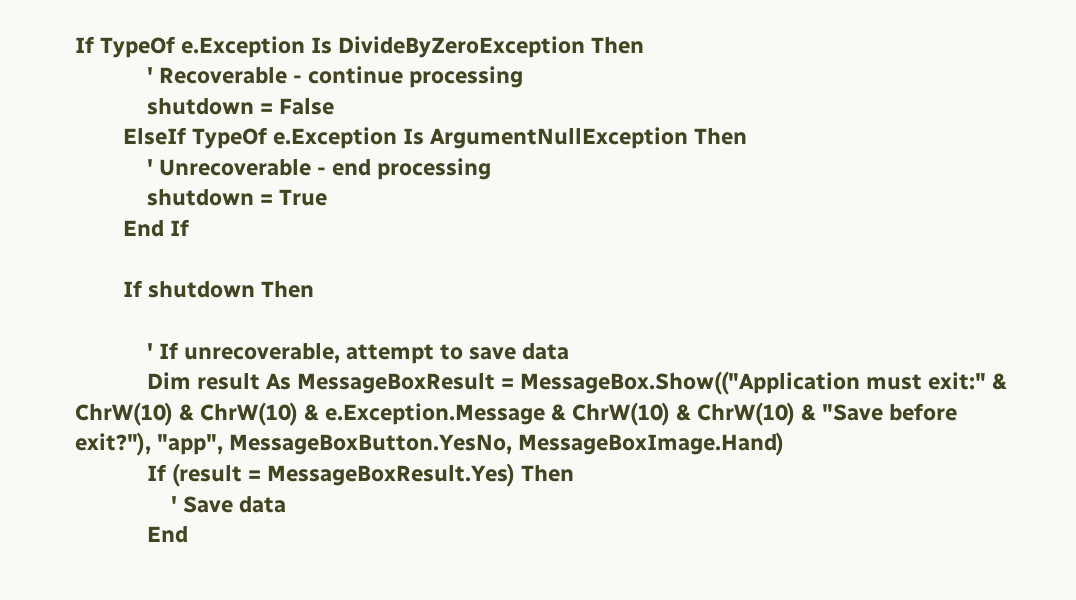If TypeOf e.Exception Is DivideByZeroException Then
            ' Recoverable - continue processing
            shutdown = False
        ElseIf TypeOf e.Exception Is ArgumentNullException Then
            ' Unrecoverable - end processing
            shutdown = True
        End If

        If shutdown Then

            ' If unrecoverable, attempt to save data
            Dim result As MessageBoxResult = MessageBox.Show(("Application must exit:" & ChrW(10) & ChrW(10) & e.Exception.Message & ChrW(10) & ChrW(10) & "Save before exit?"), "app", MessageBoxButton.YesNo, MessageBoxImage.Hand)
            If (result = MessageBoxResult.Yes) Then
                ' Save data
            End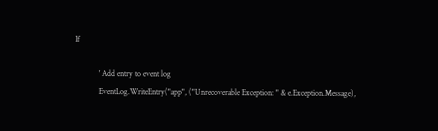If

            ' Add entry to event log
            EventLog.WriteEntry("app", ("Unrecoverable Exception: " & e.Exception.Message),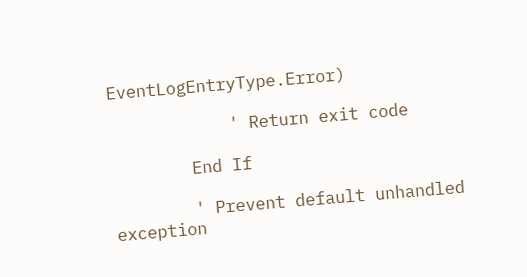EventLogEntryType.Error)

            ' Return exit code

        End If

        ' Prevent default unhandled exception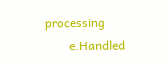processing
        e.Handled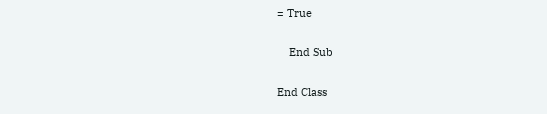= True

    End Sub

End Class